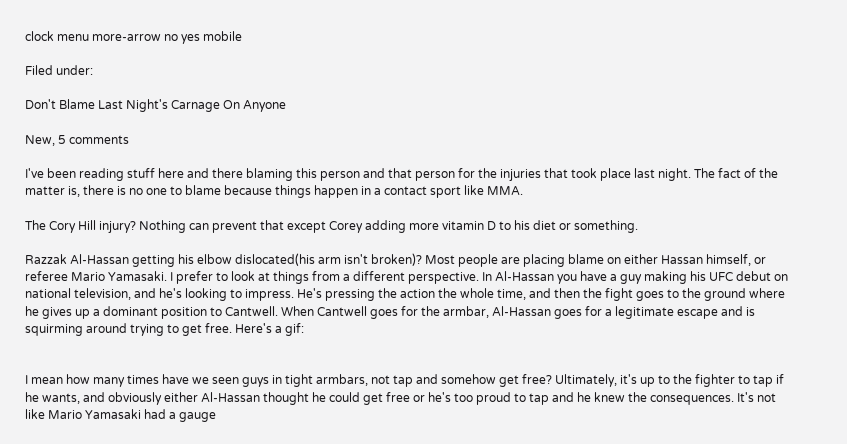clock menu more-arrow no yes mobile

Filed under:

Don't Blame Last Night's Carnage On Anyone

New, 5 comments

I've been reading stuff here and there blaming this person and that person for the injuries that took place last night. The fact of the matter is, there is no one to blame because things happen in a contact sport like MMA.

The Cory Hill injury? Nothing can prevent that except Corey adding more vitamin D to his diet or something.

Razzak Al-Hassan getting his elbow dislocated(his arm isn't broken)? Most people are placing blame on either Hassan himself, or referee Mario Yamasaki. I prefer to look at things from a different perspective. In Al-Hassan you have a guy making his UFC debut on national television, and he's looking to impress. He's pressing the action the whole time, and then the fight goes to the ground where he gives up a dominant position to Cantwell. When Cantwell goes for the armbar, Al-Hassan goes for a legitimate escape and is squirming around trying to get free. Here's a gif:


I mean how many times have we seen guys in tight armbars, not tap and somehow get free? Ultimately, it's up to the fighter to tap if he wants, and obviously either Al-Hassan thought he could get free or he's too proud to tap and he knew the consequences. It's not like Mario Yamasaki had a gauge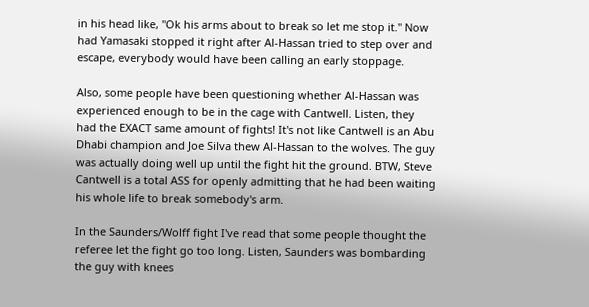in his head like, "Ok his arms about to break so let me stop it." Now had Yamasaki stopped it right after Al-Hassan tried to step over and escape, everybody would have been calling an early stoppage.

Also, some people have been questioning whether Al-Hassan was experienced enough to be in the cage with Cantwell. Listen, they had the EXACT same amount of fights! It's not like Cantwell is an Abu Dhabi champion and Joe Silva thew Al-Hassan to the wolves. The guy was actually doing well up until the fight hit the ground. BTW, Steve Cantwell is a total ASS for openly admitting that he had been waiting his whole life to break somebody's arm.

In the Saunders/Wolff fight I've read that some people thought the referee let the fight go too long. Listen, Saunders was bombarding the guy with knees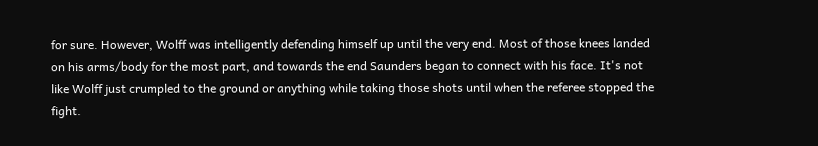for sure. However, Wolff was intelligently defending himself up until the very end. Most of those knees landed on his arms/body for the most part, and towards the end Saunders began to connect with his face. It's not like Wolff just crumpled to the ground or anything while taking those shots until when the referee stopped the fight.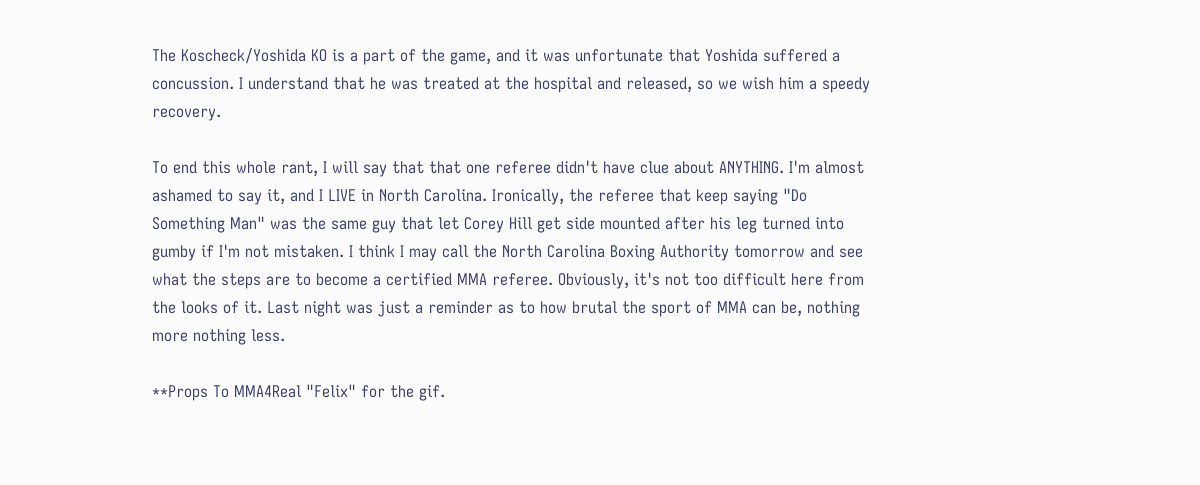The Koscheck/Yoshida KO is a part of the game, and it was unfortunate that Yoshida suffered a concussion. I understand that he was treated at the hospital and released, so we wish him a speedy recovery.

To end this whole rant, I will say that that one referee didn't have clue about ANYTHING. I'm almost ashamed to say it, and I LIVE in North Carolina. Ironically, the referee that keep saying "Do Something Man" was the same guy that let Corey Hill get side mounted after his leg turned into gumby if I'm not mistaken. I think I may call the North Carolina Boxing Authority tomorrow and see what the steps are to become a certified MMA referee. Obviously, it's not too difficult here from the looks of it. Last night was just a reminder as to how brutal the sport of MMA can be, nothing more nothing less.

**Props To MMA4Real "Felix" for the gif.